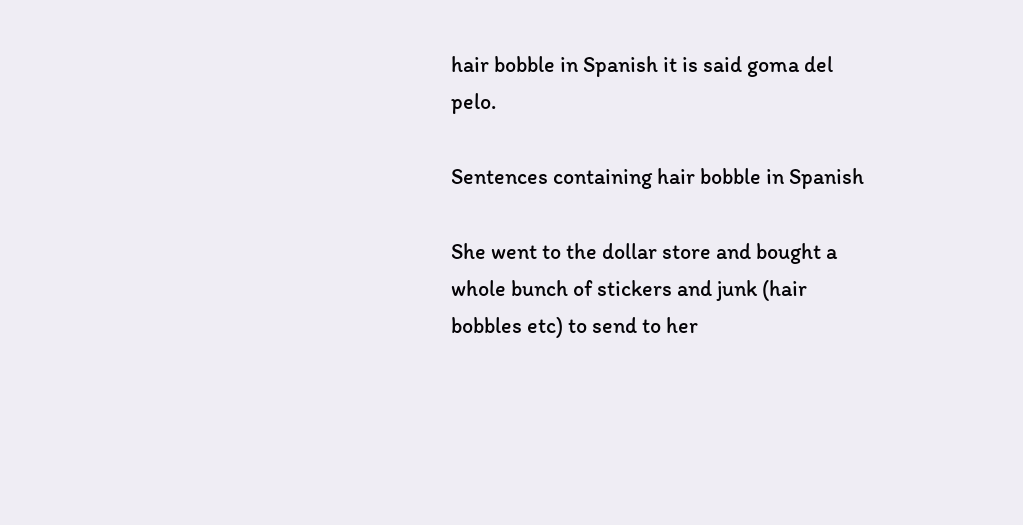hair bobble in Spanish it is said goma del pelo.

Sentences containing hair bobble in Spanish

She went to the dollar store and bought a whole bunch of stickers and junk (hair bobbles etc) to send to her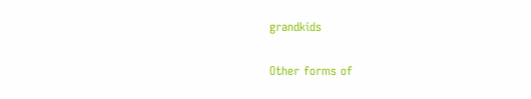grandkids

Other forms of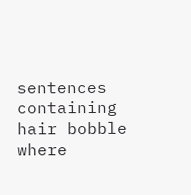sentences containing hair bobble where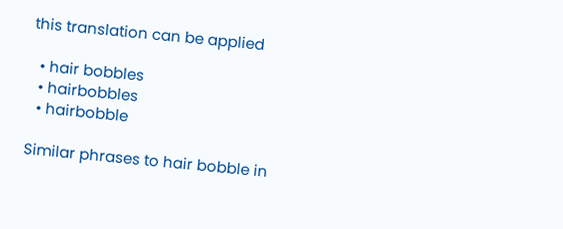this translation can be applied

  • hair bobbles
  • hairbobbles
  • hairbobble

Similar phrases to hair bobble in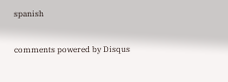spanish

comments powered by Disqus